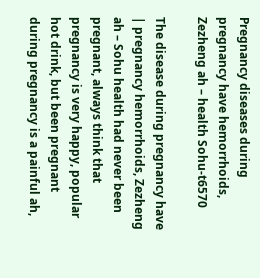Pregnancy diseases during pregnancy have hemorrhoids, Zezheng ah – health Sohu-t6570

The disease during pregnancy have | pregnancy hemorrhoids, Zezheng ah – Sohu health had never been pregnant, always think that pregnancy is very happy, popular hot drink, but been pregnant during pregnancy is a painful ah,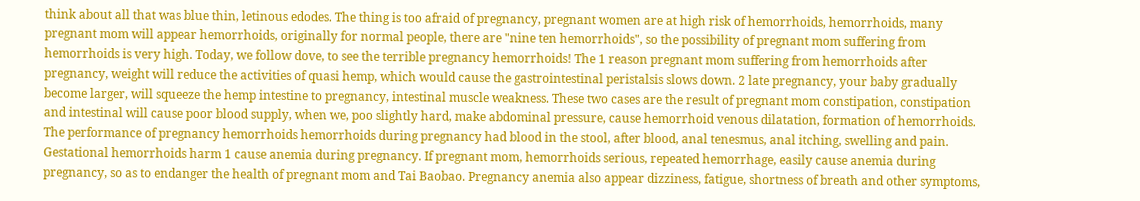think about all that was blue thin, letinous edodes. The thing is too afraid of pregnancy, pregnant women are at high risk of hemorrhoids, hemorrhoids, many pregnant mom will appear hemorrhoids, originally for normal people, there are "nine ten hemorrhoids", so the possibility of pregnant mom suffering from hemorrhoids is very high. Today, we follow dove, to see the terrible pregnancy hemorrhoids! The 1 reason pregnant mom suffering from hemorrhoids after pregnancy, weight will reduce the activities of quasi hemp, which would cause the gastrointestinal peristalsis slows down. 2 late pregnancy, your baby gradually become larger, will squeeze the hemp intestine to pregnancy, intestinal muscle weakness. These two cases are the result of pregnant mom constipation, constipation and intestinal will cause poor blood supply, when we, poo slightly hard, make abdominal pressure, cause hemorrhoid venous dilatation, formation of hemorrhoids. The performance of pregnancy hemorrhoids hemorrhoids during pregnancy had blood in the stool, after blood, anal tenesmus, anal itching, swelling and pain. Gestational hemorrhoids harm 1 cause anemia during pregnancy. If pregnant mom, hemorrhoids serious, repeated hemorrhage, easily cause anemia during pregnancy, so as to endanger the health of pregnant mom and Tai Baobao. Pregnancy anemia also appear dizziness, fatigue, shortness of breath and other symptoms,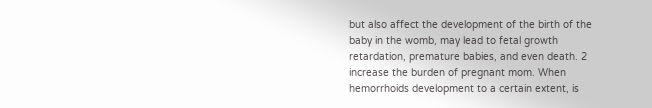but also affect the development of the birth of the baby in the womb, may lead to fetal growth retardation, premature babies, and even death. 2 increase the burden of pregnant mom. When hemorrhoids development to a certain extent, is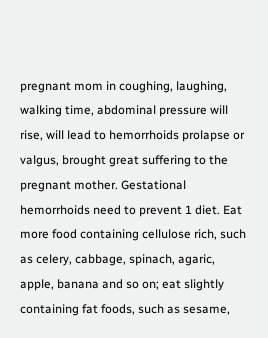pregnant mom in coughing, laughing, walking time, abdominal pressure will rise, will lead to hemorrhoids prolapse or valgus, brought great suffering to the pregnant mother. Gestational hemorrhoids need to prevent 1 diet. Eat more food containing cellulose rich, such as celery, cabbage, spinach, agaric, apple, banana and so on; eat slightly containing fat foods, such as sesame,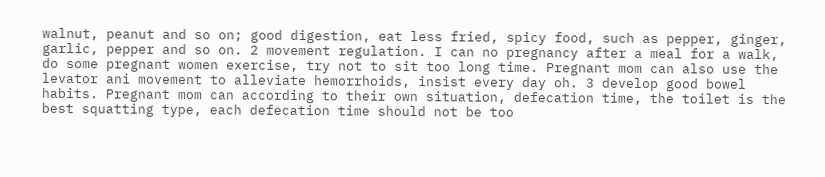walnut, peanut and so on; good digestion, eat less fried, spicy food, such as pepper, ginger, garlic, pepper and so on. 2 movement regulation. I can no pregnancy after a meal for a walk, do some pregnant women exercise, try not to sit too long time. Pregnant mom can also use the levator ani movement to alleviate hemorrhoids, insist every day oh. 3 develop good bowel habits. Pregnant mom can according to their own situation, defecation time, the toilet is the best squatting type, each defecation time should not be too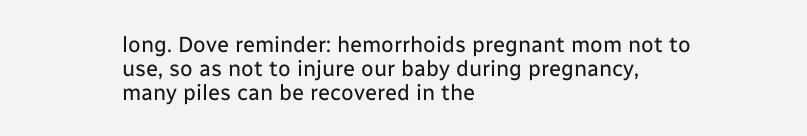long. Dove reminder: hemorrhoids pregnant mom not to use, so as not to injure our baby during pregnancy, many piles can be recovered in the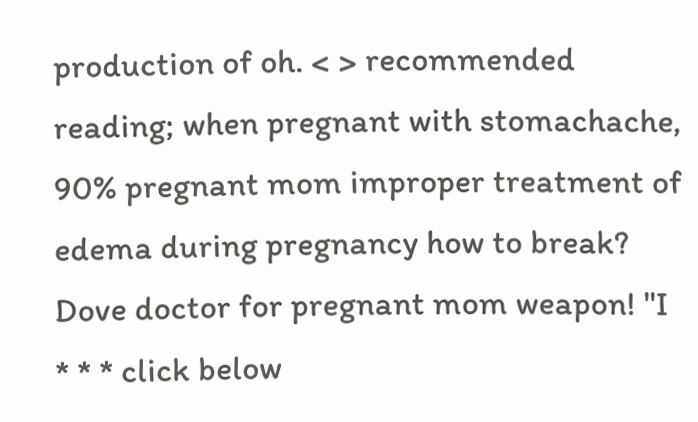production of oh. < > recommended reading; when pregnant with stomachache, 90% pregnant mom improper treatment of edema during pregnancy how to break? Dove doctor for pregnant mom weapon! "I * * * click below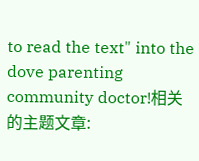to read the text" into the dove parenting community doctor!相关的主题文章: